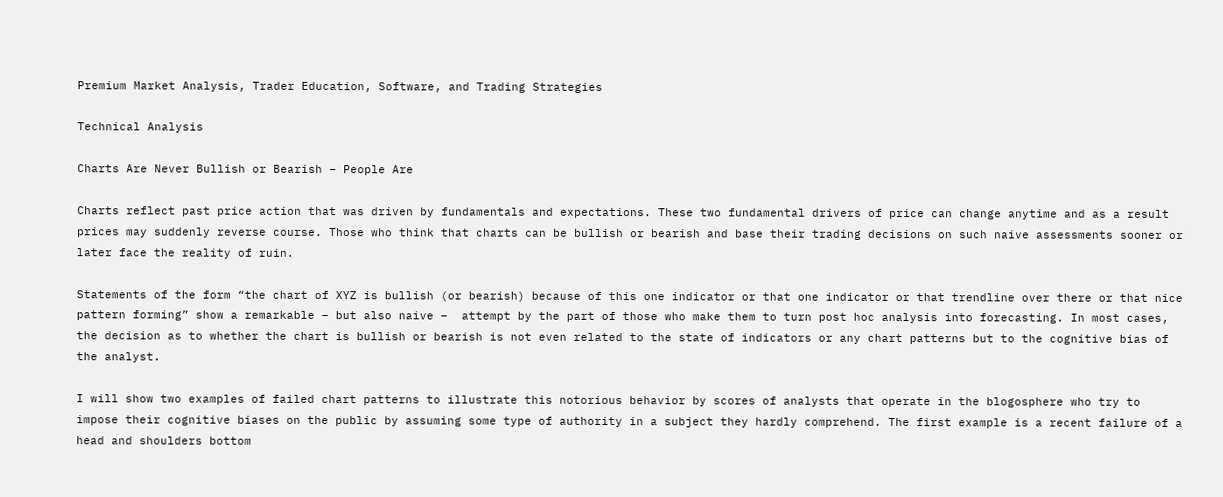Premium Market Analysis, Trader Education, Software, and Trading Strategies

Technical Analysis

Charts Are Never Bullish or Bearish – People Are

Charts reflect past price action that was driven by fundamentals and expectations. These two fundamental drivers of price can change anytime and as a result prices may suddenly reverse course. Those who think that charts can be bullish or bearish and base their trading decisions on such naive assessments sooner or later face the reality of ruin.

Statements of the form “the chart of XYZ is bullish (or bearish) because of this one indicator or that one indicator or that trendline over there or that nice pattern forming” show a remarkable – but also naive –  attempt by the part of those who make them to turn post hoc analysis into forecasting. In most cases, the decision as to whether the chart is bullish or bearish is not even related to the state of indicators or any chart patterns but to the cognitive bias of the analyst.

I will show two examples of failed chart patterns to illustrate this notorious behavior by scores of analysts that operate in the blogosphere who try to impose their cognitive biases on the public by assuming some type of authority in a subject they hardly comprehend. The first example is a recent failure of a head and shoulders bottom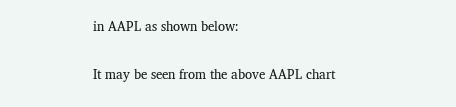in AAPL as shown below:


It may be seen from the above AAPL chart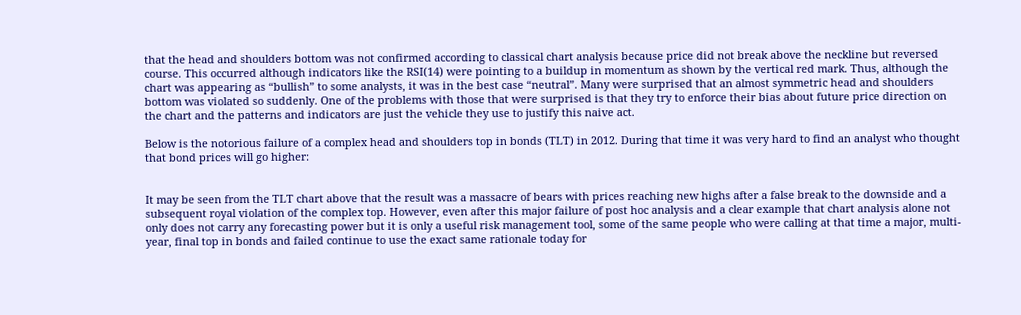that the head and shoulders bottom was not confirmed according to classical chart analysis because price did not break above the neckline but reversed course. This occurred although indicators like the RSI(14) were pointing to a buildup in momentum as shown by the vertical red mark. Thus, although the chart was appearing as “bullish” to some analysts, it was in the best case “neutral”. Many were surprised that an almost symmetric head and shoulders bottom was violated so suddenly. One of the problems with those that were surprised is that they try to enforce their bias about future price direction on the chart and the patterns and indicators are just the vehicle they use to justify this naive act.

Below is the notorious failure of a complex head and shoulders top in bonds (TLT) in 2012. During that time it was very hard to find an analyst who thought that bond prices will go higher:


It may be seen from the TLT chart above that the result was a massacre of bears with prices reaching new highs after a false break to the downside and a subsequent royal violation of the complex top. However, even after this major failure of post hoc analysis and a clear example that chart analysis alone not only does not carry any forecasting power but it is only a useful risk management tool, some of the same people who were calling at that time a major, multi-year, final top in bonds and failed continue to use the exact same rationale today for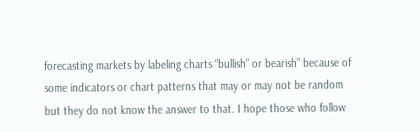forecasting markets by labeling charts “bullish” or bearish” because of some indicators or chart patterns that may or may not be random but they do not know the answer to that. I hope those who follow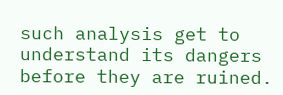such analysis get to understand its dangers before they are ruined.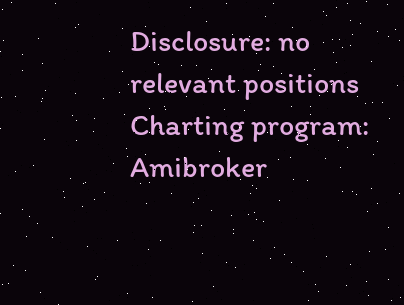Disclosure: no relevant positions
Charting program: Amibroker